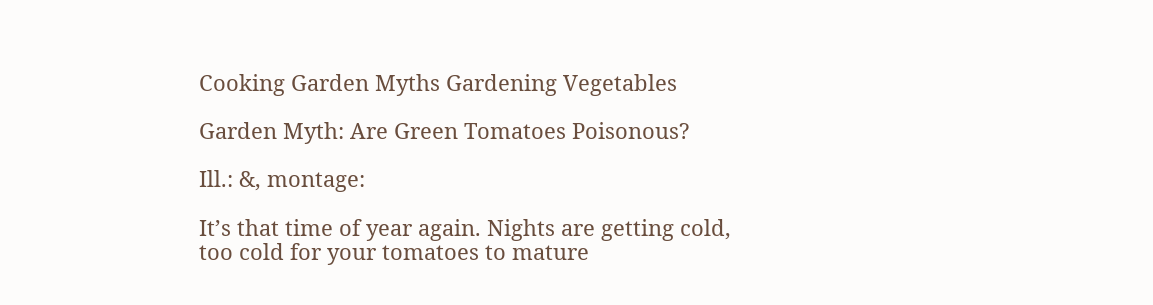Cooking Garden Myths Gardening Vegetables

Garden Myth: Are Green Tomatoes Poisonous?

Ill.: &, montage:

It’s that time of year again. Nights are getting cold, too cold for your tomatoes to mature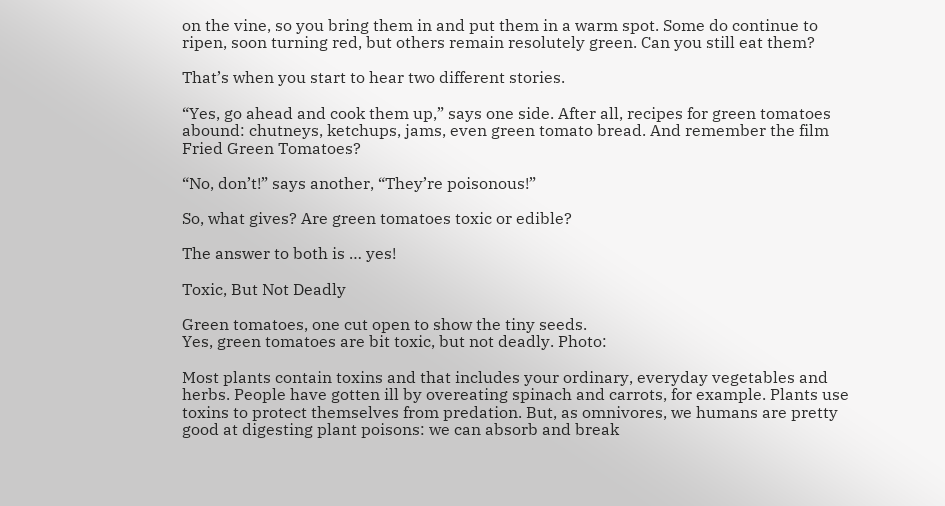on the vine, so you bring them in and put them in a warm spot. Some do continue to ripen, soon turning red, but others remain resolutely green. Can you still eat them?

That’s when you start to hear two different stories.

“Yes, go ahead and cook them up,” says one side. After all, recipes for green tomatoes abound: chutneys, ketchups, jams, even green tomato bread. And remember the film Fried Green Tomatoes?

“No, don’t!” says another, “They’re poisonous!”

So, what gives? Are green tomatoes toxic or edible?

The answer to both is … yes!

Toxic, But Not Deadly

Green tomatoes, one cut open to show the tiny seeds.
Yes, green tomatoes are bit toxic, but not deadly. Photo:

Most plants contain toxins and that includes your ordinary, everyday vegetables and herbs. People have gotten ill by overeating spinach and carrots, for example. Plants use toxins to protect themselves from predation. But, as omnivores, we humans are pretty good at digesting plant poisons: we can absorb and break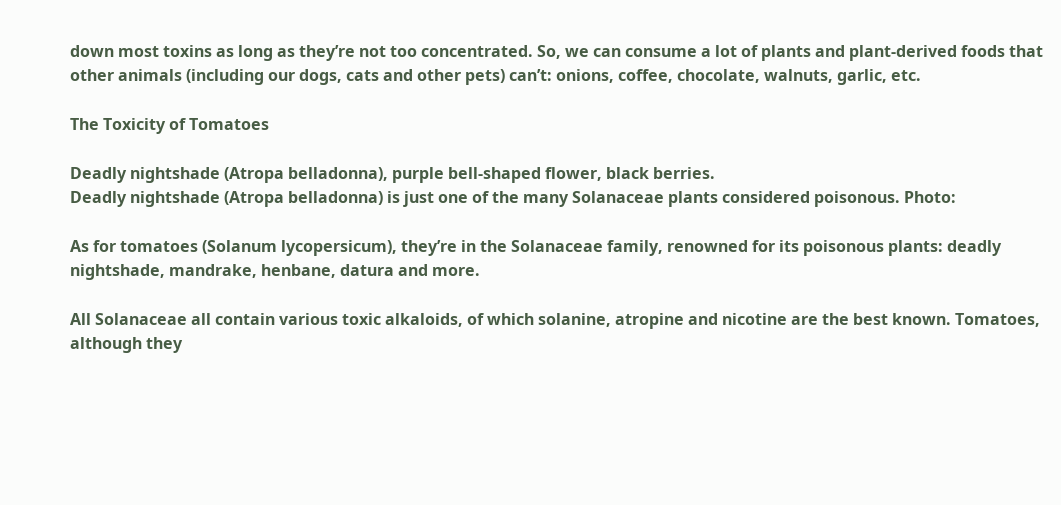down most toxins as long as they’re not too concentrated. So, we can consume a lot of plants and plant-derived foods that other animals (including our dogs, cats and other pets) can’t: onions, coffee, chocolate, walnuts, garlic, etc.

The Toxicity of Tomatoes

Deadly nightshade (Atropa belladonna), purple bell-shaped flower, black berries.
Deadly nightshade (Atropa belladonna) is just one of the many Solanaceae plants considered poisonous. Photo:

As for tomatoes (Solanum lycopersicum), they’re in the Solanaceae family, renowned for its poisonous plants: deadly nightshade, mandrake, henbane, datura and more.

All Solanaceae all contain various toxic alkaloids, of which solanine, atropine and nicotine are the best known. Tomatoes, although they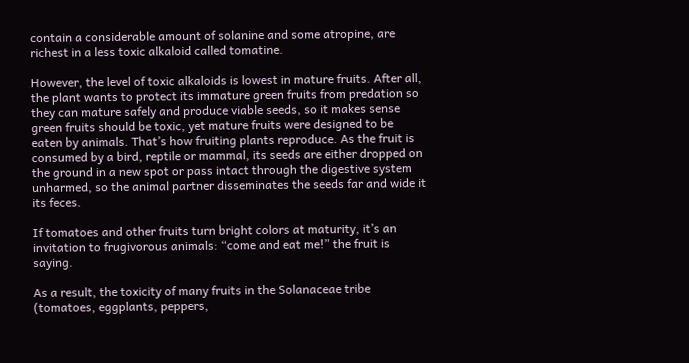contain a considerable amount of solanine and some atropine, are richest in a less toxic alkaloid called tomatine.

However, the level of toxic alkaloids is lowest in mature fruits. After all, the plant wants to protect its immature green fruits from predation so they can mature safely and produce viable seeds, so it makes sense green fruits should be toxic, yet mature fruits were designed to be eaten by animals. That’s how fruiting plants reproduce. As the fruit is consumed by a bird, reptile or mammal, its seeds are either dropped on the ground in a new spot or pass intact through the digestive system unharmed, so the animal partner disseminates the seeds far and wide it its feces.

If tomatoes and other fruits turn bright colors at maturity, it’s an invitation to frugivorous animals: “come and eat me!” the fruit is saying.

As a result, the toxicity of many fruits in the Solanaceae tribe (tomatoes, eggplants, peppers,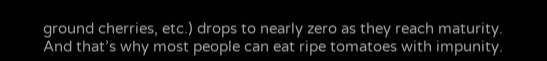ground cherries, etc.) drops to nearly zero as they reach maturity. And that’s why most people can eat ripe tomatoes with impunity.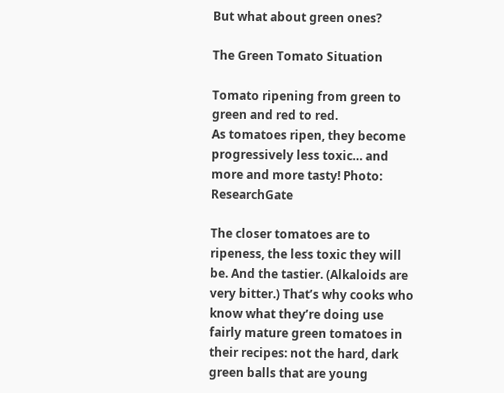But what about green ones?

The Green Tomato Situation

Tomato ripening from green to green and red to red.
As tomatoes ripen, they become progressively less toxic… and more and more tasty! Photo: ResearchGate

The closer tomatoes are to ripeness, the less toxic they will be. And the tastier. (Alkaloids are very bitter.) That’s why cooks who know what they’re doing use fairly mature green tomatoes in their recipes: not the hard, dark green balls that are young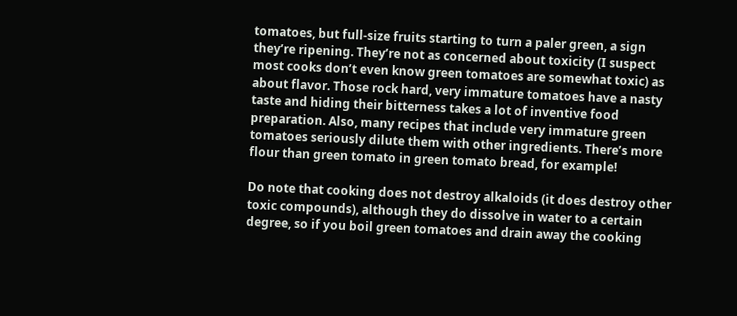tomatoes, but full-size fruits starting to turn a paler green, a sign they’re ripening. They’re not as concerned about toxicity (I suspect most cooks don’t even know green tomatoes are somewhat toxic) as about flavor. Those rock hard, very immature tomatoes have a nasty taste and hiding their bitterness takes a lot of inventive food preparation. Also, many recipes that include very immature green tomatoes seriously dilute them with other ingredients. There’s more flour than green tomato in green tomato bread, for example!

Do note that cooking does not destroy alkaloids (it does destroy other toxic compounds), although they do dissolve in water to a certain degree, so if you boil green tomatoes and drain away the cooking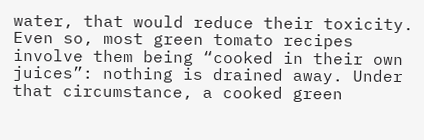water, that would reduce their toxicity. Even so, most green tomato recipes involve them being “cooked in their own juices”: nothing is drained away. Under that circumstance, a cooked green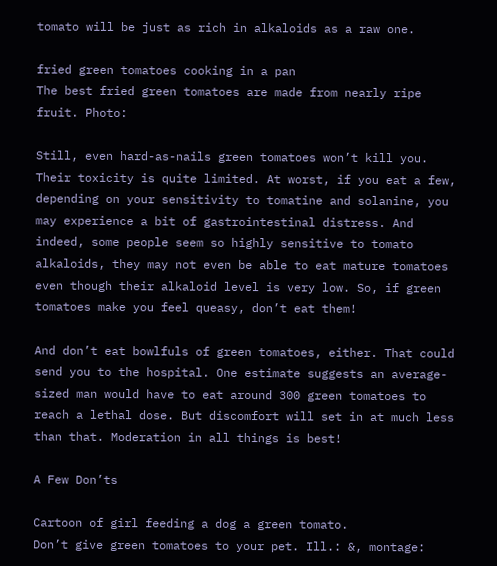tomato will be just as rich in alkaloids as a raw one.

fried green tomatoes cooking in a pan
The best fried green tomatoes are made from nearly ripe fruit. Photo:

Still, even hard-as-nails green tomatoes won’t kill you. Their toxicity is quite limited. At worst, if you eat a few, depending on your sensitivity to tomatine and solanine, you may experience a bit of gastrointestinal distress. And indeed, some people seem so highly sensitive to tomato alkaloids, they may not even be able to eat mature tomatoes even though their alkaloid level is very low. So, if green tomatoes make you feel queasy, don’t eat them!

And don’t eat bowlfuls of green tomatoes, either. That could send you to the hospital. One estimate suggests an average-sized man would have to eat around 300 green tomatoes to reach a lethal dose. But discomfort will set in at much less than that. Moderation in all things is best!

A Few Don’ts

Cartoon of girl feeding a dog a green tomato.
Don’t give green tomatoes to your pet. Ill.: &, montage: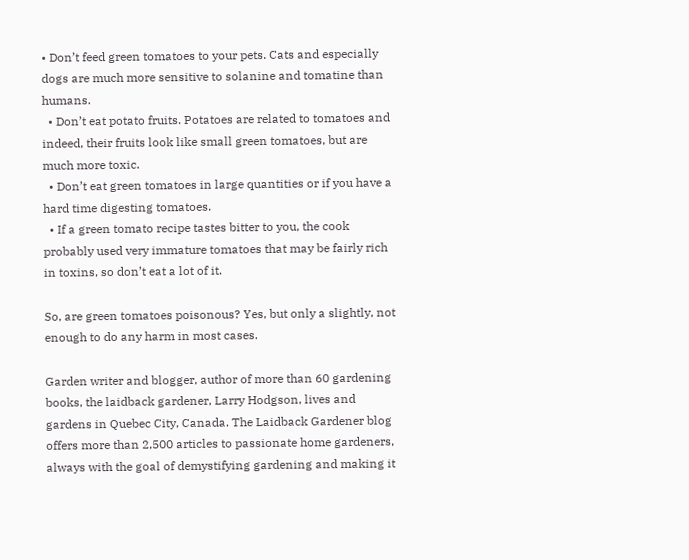• Don’t feed green tomatoes to your pets. Cats and especially dogs are much more sensitive to solanine and tomatine than humans.
  • Don’t eat potato fruits. Potatoes are related to tomatoes and indeed, their fruits look like small green tomatoes, but are much more toxic.
  • Don’t eat green tomatoes in large quantities or if you have a hard time digesting tomatoes.
  • If a green tomato recipe tastes bitter to you, the cook probably used very immature tomatoes that may be fairly rich in toxins, so don’t eat a lot of it.

So, are green tomatoes poisonous? Yes, but only a slightly, not enough to do any harm in most cases.

Garden writer and blogger, author of more than 60 gardening books, the laidback gardener, Larry Hodgson, lives and gardens in Quebec City, Canada. The Laidback Gardener blog offers more than 2,500 articles to passionate home gardeners, always with the goal of demystifying gardening and making it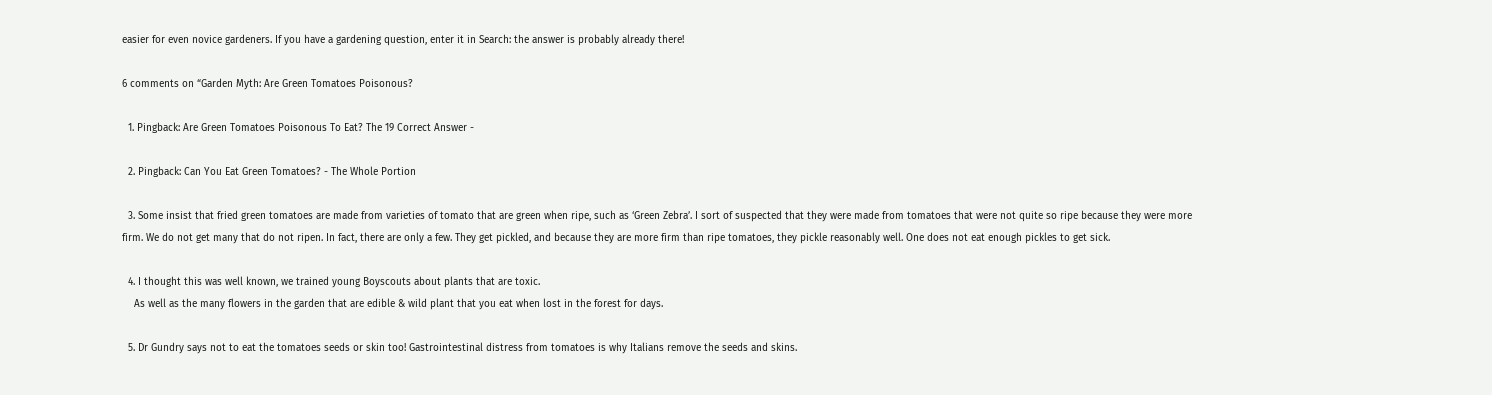easier for even novice gardeners. If you have a gardening question, enter it in Search: the answer is probably already there!

6 comments on “Garden Myth: Are Green Tomatoes Poisonous?

  1. Pingback: Are Green Tomatoes Poisonous To Eat? The 19 Correct Answer -

  2. Pingback: Can You Eat Green Tomatoes? - The Whole Portion

  3. Some insist that fried green tomatoes are made from varieties of tomato that are green when ripe, such as ‘Green Zebra’. I sort of suspected that they were made from tomatoes that were not quite so ripe because they were more firm. We do not get many that do not ripen. In fact, there are only a few. They get pickled, and because they are more firm than ripe tomatoes, they pickle reasonably well. One does not eat enough pickles to get sick.

  4. I thought this was well known, we trained young Boyscouts about plants that are toxic.
    As well as the many flowers in the garden that are edible & wild plant that you eat when lost in the forest for days.

  5. Dr Gundry says not to eat the tomatoes seeds or skin too! Gastrointestinal distress from tomatoes is why Italians remove the seeds and skins.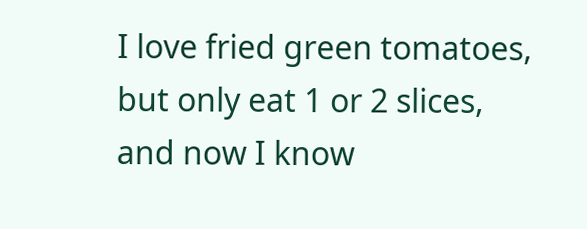I love fried green tomatoes, but only eat 1 or 2 slices, and now I know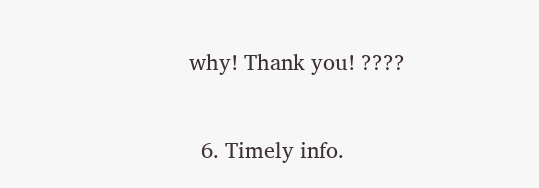why! Thank you! ????

  6. Timely info.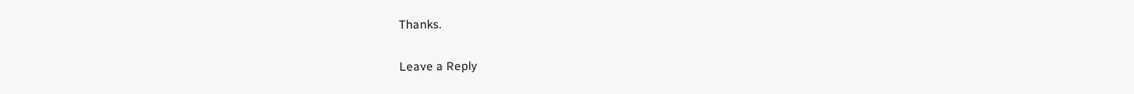Thanks.

Leave a Reply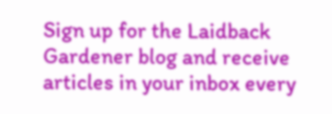Sign up for the Laidback Gardener blog and receive articles in your inbox every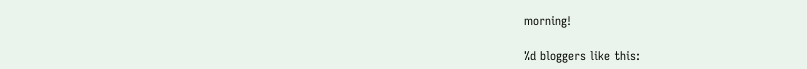morning!

%d bloggers like this: